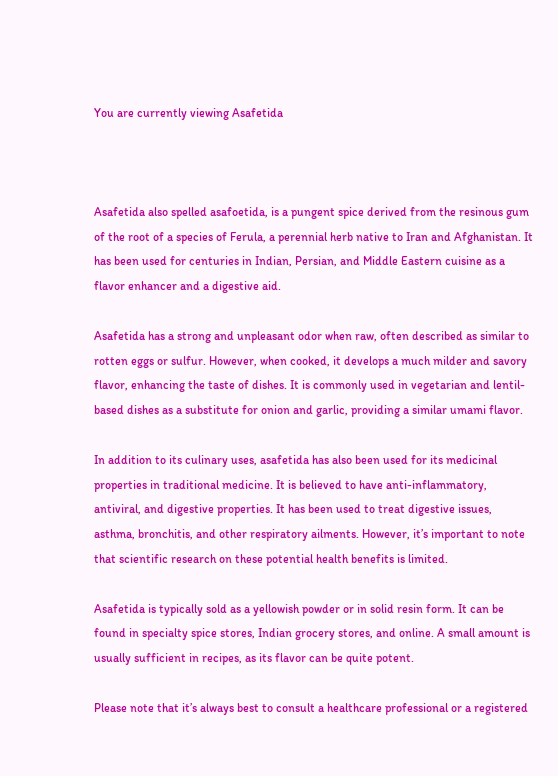You are currently viewing Asafetida



Asafetida also spelled asafoetida, is a pungent spice derived from the resinous gum of the root of a species of Ferula, a perennial herb native to Iran and Afghanistan. It has been used for centuries in Indian, Persian, and Middle Eastern cuisine as a flavor enhancer and a digestive aid.

Asafetida has a strong and unpleasant odor when raw, often described as similar to rotten eggs or sulfur. However, when cooked, it develops a much milder and savory flavor, enhancing the taste of dishes. It is commonly used in vegetarian and lentil-based dishes as a substitute for onion and garlic, providing a similar umami flavor.

In addition to its culinary uses, asafetida has also been used for its medicinal properties in traditional medicine. It is believed to have anti-inflammatory, antiviral, and digestive properties. It has been used to treat digestive issues, asthma, bronchitis, and other respiratory ailments. However, it’s important to note that scientific research on these potential health benefits is limited.

Asafetida is typically sold as a yellowish powder or in solid resin form. It can be found in specialty spice stores, Indian grocery stores, and online. A small amount is usually sufficient in recipes, as its flavor can be quite potent.

Please note that it’s always best to consult a healthcare professional or a registered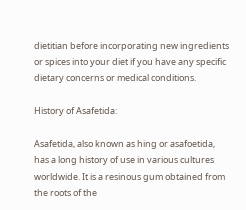dietitian before incorporating new ingredients or spices into your diet if you have any specific dietary concerns or medical conditions.

History of Asafetida:

Asafetida, also known as hing or asafoetida, has a long history of use in various cultures worldwide. It is a resinous gum obtained from the roots of the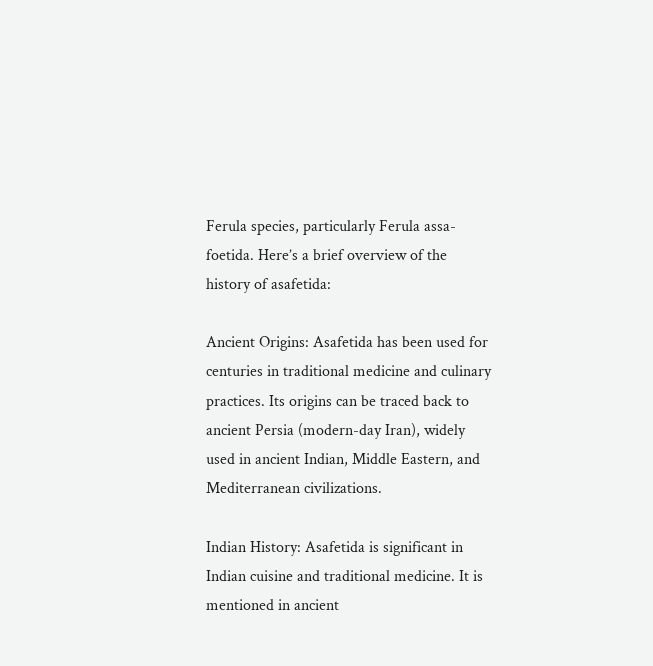Ferula species, particularly Ferula assa-foetida. Here’s a brief overview of the history of asafetida:

Ancient Origins: Asafetida has been used for centuries in traditional medicine and culinary practices. Its origins can be traced back to ancient Persia (modern-day Iran), widely used in ancient Indian, Middle Eastern, and Mediterranean civilizations.

Indian History: Asafetida is significant in Indian cuisine and traditional medicine. It is mentioned in ancient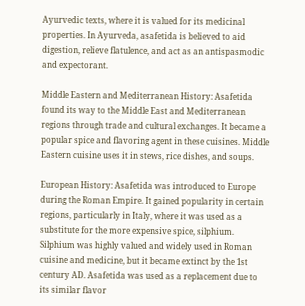Ayurvedic texts, where it is valued for its medicinal properties. In Ayurveda, asafetida is believed to aid digestion, relieve flatulence, and act as an antispasmodic and expectorant.

Middle Eastern and Mediterranean History: Asafetida found its way to the Middle East and Mediterranean regions through trade and cultural exchanges. It became a popular spice and flavoring agent in these cuisines. Middle Eastern cuisine uses it in stews, rice dishes, and soups.

European History: Asafetida was introduced to Europe during the Roman Empire. It gained popularity in certain regions, particularly in Italy, where it was used as a substitute for the more expensive spice, silphium. Silphium was highly valued and widely used in Roman cuisine and medicine, but it became extinct by the 1st century AD. Asafetida was used as a replacement due to its similar flavor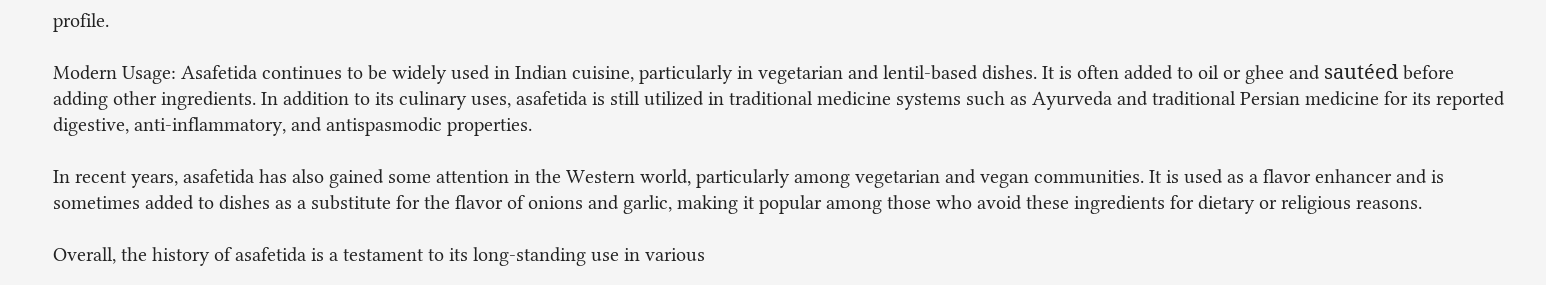profile.

Modern Usage: Asafetida continues to be widely used in Indian cuisine, particularly in vegetarian and lentil-based dishes. It is often added to oil or ghee and sautéed before adding other ingredients. In addition to its culinary uses, asafetida is still utilized in traditional medicine systems such as Ayurveda and traditional Persian medicine for its reported digestive, anti-inflammatory, and antispasmodic properties.

In recent years, asafetida has also gained some attention in the Western world, particularly among vegetarian and vegan communities. It is used as a flavor enhancer and is sometimes added to dishes as a substitute for the flavor of onions and garlic, making it popular among those who avoid these ingredients for dietary or religious reasons.

Overall, the history of asafetida is a testament to its long-standing use in various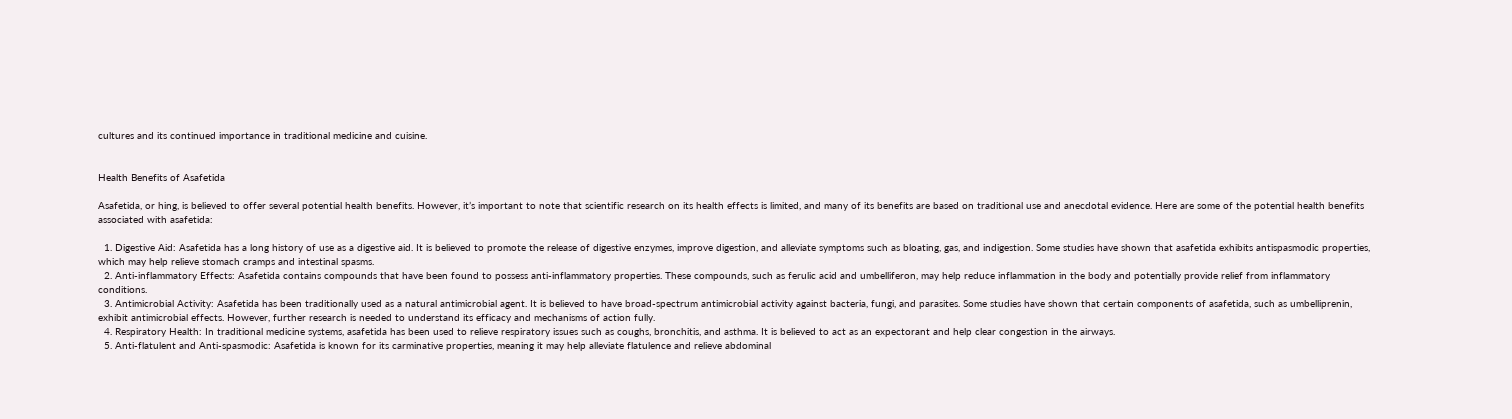cultures and its continued importance in traditional medicine and cuisine.


Health Benefits of Asafetida

Asafetida, or hing, is believed to offer several potential health benefits. However, it’s important to note that scientific research on its health effects is limited, and many of its benefits are based on traditional use and anecdotal evidence. Here are some of the potential health benefits associated with asafetida:

  1. Digestive Aid: Asafetida has a long history of use as a digestive aid. It is believed to promote the release of digestive enzymes, improve digestion, and alleviate symptoms such as bloating, gas, and indigestion. Some studies have shown that asafetida exhibits antispasmodic properties, which may help relieve stomach cramps and intestinal spasms.
  2. Anti-inflammatory Effects: Asafetida contains compounds that have been found to possess anti-inflammatory properties. These compounds, such as ferulic acid and umbelliferon, may help reduce inflammation in the body and potentially provide relief from inflammatory conditions.
  3. Antimicrobial Activity: Asafetida has been traditionally used as a natural antimicrobial agent. It is believed to have broad-spectrum antimicrobial activity against bacteria, fungi, and parasites. Some studies have shown that certain components of asafetida, such as umbelliprenin, exhibit antimicrobial effects. However, further research is needed to understand its efficacy and mechanisms of action fully.
  4. Respiratory Health: In traditional medicine systems, asafetida has been used to relieve respiratory issues such as coughs, bronchitis, and asthma. It is believed to act as an expectorant and help clear congestion in the airways.
  5. Anti-flatulent and Anti-spasmodic: Asafetida is known for its carminative properties, meaning it may help alleviate flatulence and relieve abdominal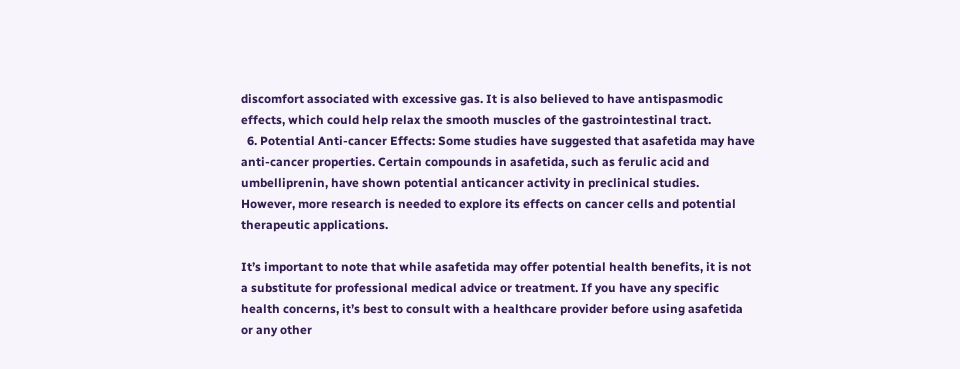discomfort associated with excessive gas. It is also believed to have antispasmodic effects, which could help relax the smooth muscles of the gastrointestinal tract.
  6. Potential Anti-cancer Effects: Some studies have suggested that asafetida may have anti-cancer properties. Certain compounds in asafetida, such as ferulic acid and umbelliprenin, have shown potential anticancer activity in preclinical studies. However, more research is needed to explore its effects on cancer cells and potential therapeutic applications.

It’s important to note that while asafetida may offer potential health benefits, it is not a substitute for professional medical advice or treatment. If you have any specific health concerns, it’s best to consult with a healthcare provider before using asafetida or any other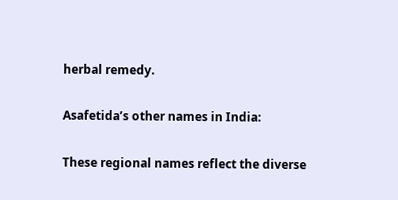herbal remedy.

Asafetida’s other names in India:

These regional names reflect the diverse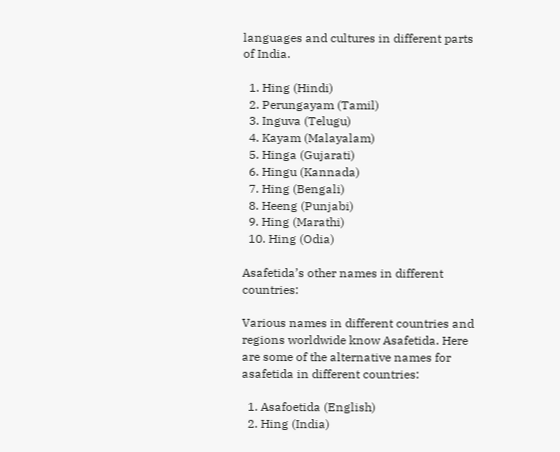languages and cultures in different parts of India.

  1. Hing (Hindi)
  2. Perungayam (Tamil)
  3. Inguva (Telugu)
  4. Kayam (Malayalam)
  5. Hinga (Gujarati)
  6. Hingu (Kannada)
  7. Hing (Bengali)
  8. Heeng (Punjabi)
  9. Hing (Marathi)
  10. Hing (Odia)

Asafetida’s other names in different countries:

Various names in different countries and regions worldwide know Asafetida. Here are some of the alternative names for asafetida in different countries:

  1. Asafoetida (English)
  2. Hing (India)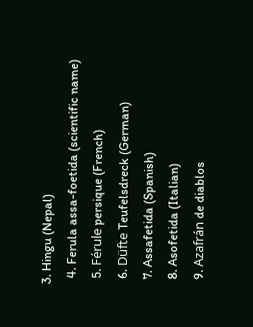3. Hingu (Nepal)
  4. Ferula assa-foetida (scientific name)
  5. Férule persique (French)
  6. Düfte Teufelsdreck (German)
  7. Assafetida (Spanish)
  8. Asofetida (Italian)
  9. Azafrán de diablos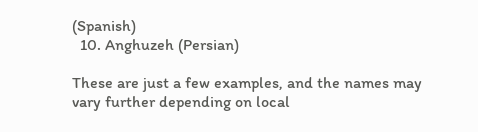(Spanish)
  10. Anghuzeh (Persian)

These are just a few examples, and the names may vary further depending on local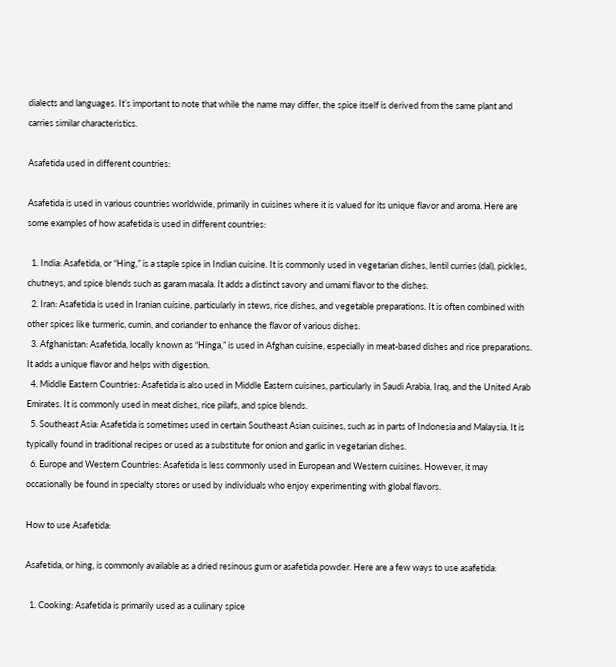dialects and languages. It’s important to note that while the name may differ, the spice itself is derived from the same plant and carries similar characteristics.

Asafetida used in different countries:

Asafetida is used in various countries worldwide, primarily in cuisines where it is valued for its unique flavor and aroma. Here are some examples of how asafetida is used in different countries:

  1. India: Asafetida, or “Hing,” is a staple spice in Indian cuisine. It is commonly used in vegetarian dishes, lentil curries (dal), pickles, chutneys, and spice blends such as garam masala. It adds a distinct savory and umami flavor to the dishes.
  2. Iran: Asafetida is used in Iranian cuisine, particularly in stews, rice dishes, and vegetable preparations. It is often combined with other spices like turmeric, cumin, and coriander to enhance the flavor of various dishes.
  3. Afghanistan: Asafetida, locally known as “Hinga,” is used in Afghan cuisine, especially in meat-based dishes and rice preparations. It adds a unique flavor and helps with digestion.
  4. Middle Eastern Countries: Asafetida is also used in Middle Eastern cuisines, particularly in Saudi Arabia, Iraq, and the United Arab Emirates. It is commonly used in meat dishes, rice pilafs, and spice blends.
  5. Southeast Asia: Asafetida is sometimes used in certain Southeast Asian cuisines, such as in parts of Indonesia and Malaysia. It is typically found in traditional recipes or used as a substitute for onion and garlic in vegetarian dishes.
  6. Europe and Western Countries: Asafetida is less commonly used in European and Western cuisines. However, it may occasionally be found in specialty stores or used by individuals who enjoy experimenting with global flavors.

How to use Asafetida:

Asafetida, or hing, is commonly available as a dried resinous gum or asafetida powder. Here are a few ways to use asafetida:

  1. Cooking: Asafetida is primarily used as a culinary spice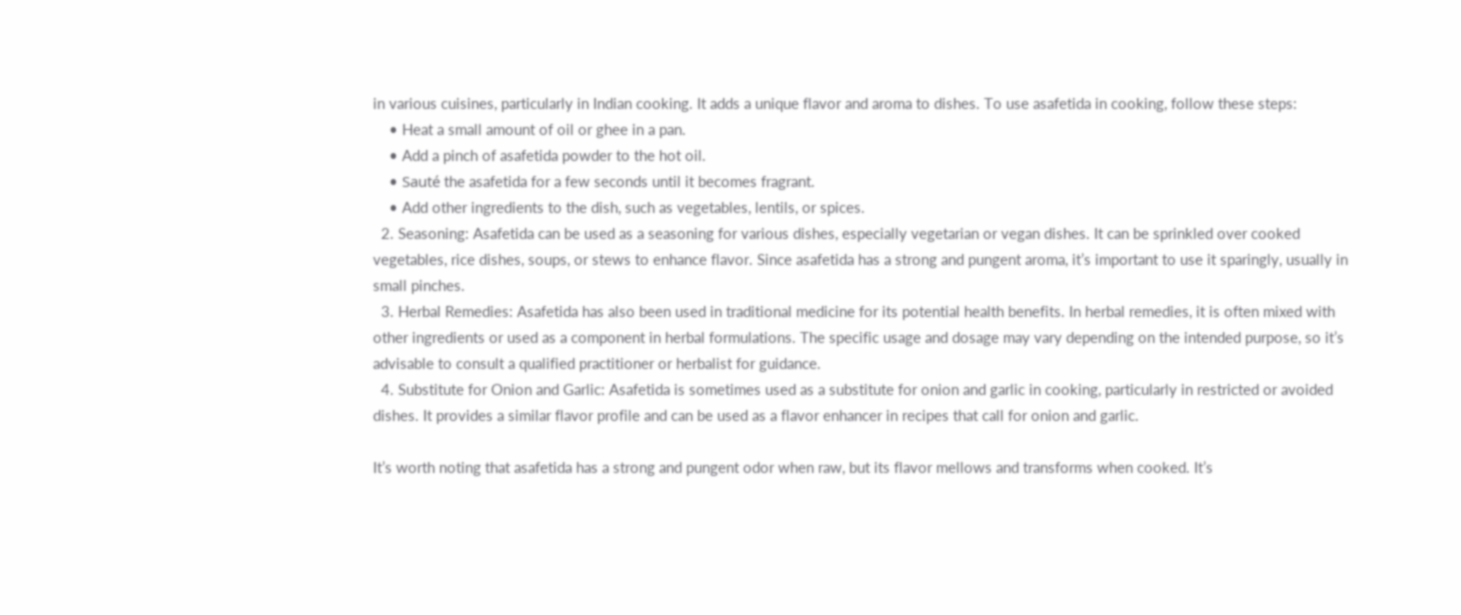in various cuisines, particularly in Indian cooking. It adds a unique flavor and aroma to dishes. To use asafetida in cooking, follow these steps:
    • Heat a small amount of oil or ghee in a pan.
    • Add a pinch of asafetida powder to the hot oil.
    • Sauté the asafetida for a few seconds until it becomes fragrant.
    • Add other ingredients to the dish, such as vegetables, lentils, or spices.
  2. Seasoning: Asafetida can be used as a seasoning for various dishes, especially vegetarian or vegan dishes. It can be sprinkled over cooked vegetables, rice dishes, soups, or stews to enhance flavor. Since asafetida has a strong and pungent aroma, it’s important to use it sparingly, usually in small pinches.
  3. Herbal Remedies: Asafetida has also been used in traditional medicine for its potential health benefits. In herbal remedies, it is often mixed with other ingredients or used as a component in herbal formulations. The specific usage and dosage may vary depending on the intended purpose, so it’s advisable to consult a qualified practitioner or herbalist for guidance.
  4. Substitute for Onion and Garlic: Asafetida is sometimes used as a substitute for onion and garlic in cooking, particularly in restricted or avoided dishes. It provides a similar flavor profile and can be used as a flavor enhancer in recipes that call for onion and garlic.

It’s worth noting that asafetida has a strong and pungent odor when raw, but its flavor mellows and transforms when cooked. It’s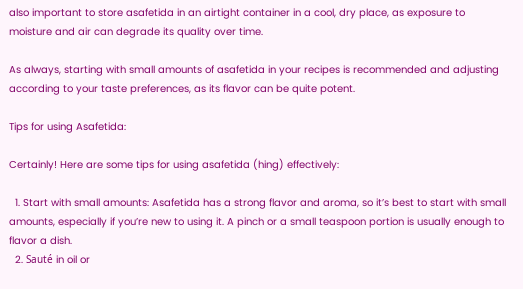also important to store asafetida in an airtight container in a cool, dry place, as exposure to moisture and air can degrade its quality over time.

As always, starting with small amounts of asafetida in your recipes is recommended and adjusting according to your taste preferences, as its flavor can be quite potent.

Tips for using Asafetida:

Certainly! Here are some tips for using asafetida (hing) effectively:

  1. Start with small amounts: Asafetida has a strong flavor and aroma, so it’s best to start with small amounts, especially if you’re new to using it. A pinch or a small teaspoon portion is usually enough to flavor a dish.
  2. Sauté in oil or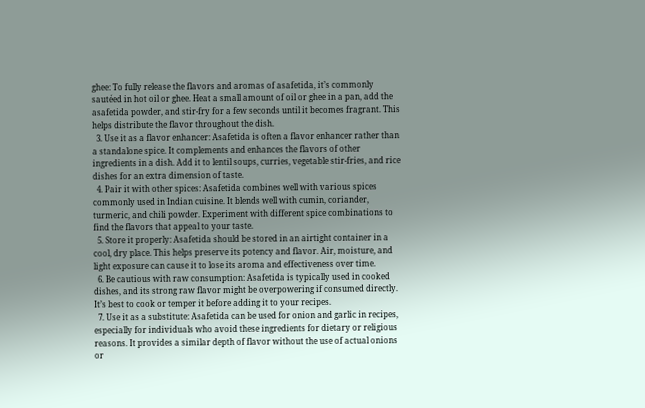ghee: To fully release the flavors and aromas of asafetida, it’s commonly sautéed in hot oil or ghee. Heat a small amount of oil or ghee in a pan, add the asafetida powder, and stir-fry for a few seconds until it becomes fragrant. This helps distribute the flavor throughout the dish.
  3. Use it as a flavor enhancer: Asafetida is often a flavor enhancer rather than a standalone spice. It complements and enhances the flavors of other ingredients in a dish. Add it to lentil soups, curries, vegetable stir-fries, and rice dishes for an extra dimension of taste.
  4. Pair it with other spices: Asafetida combines well with various spices commonly used in Indian cuisine. It blends well with cumin, coriander, turmeric, and chili powder. Experiment with different spice combinations to find the flavors that appeal to your taste.
  5. Store it properly: Asafetida should be stored in an airtight container in a cool, dry place. This helps preserve its potency and flavor. Air, moisture, and light exposure can cause it to lose its aroma and effectiveness over time.
  6. Be cautious with raw consumption: Asafetida is typically used in cooked dishes, and its strong raw flavor might be overpowering if consumed directly. It’s best to cook or temper it before adding it to your recipes.
  7. Use it as a substitute: Asafetida can be used for onion and garlic in recipes, especially for individuals who avoid these ingredients for dietary or religious reasons. It provides a similar depth of flavor without the use of actual onions or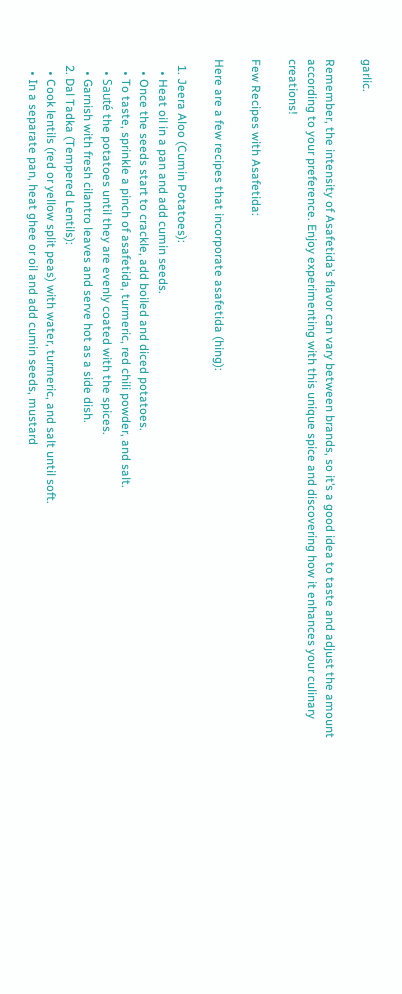garlic.

Remember, the intensity of Asafetida’s flavor can vary between brands, so it’s a good idea to taste and adjust the amount according to your preference. Enjoy experimenting with this unique spice and discovering how it enhances your culinary creations!

Few Recipes with Asafetida:

Here are a few recipes that incorporate asafetida (hing):

  1. Jeera Aloo (Cumin Potatoes):
    • Heat oil in a pan and add cumin seeds.
    • Once the seeds start to crackle, add boiled and diced potatoes.
    • To taste, sprinkle a pinch of asafetida, turmeric, red chili powder, and salt.
    • Sauté the potatoes until they are evenly coated with the spices.
    • Garnish with fresh cilantro leaves and serve hot as a side dish.
  2. Dal Tadka (Tempered Lentils):
    • Cook lentils (red or yellow split peas) with water, turmeric, and salt until soft.
    • In a separate pan, heat ghee or oil and add cumin seeds, mustard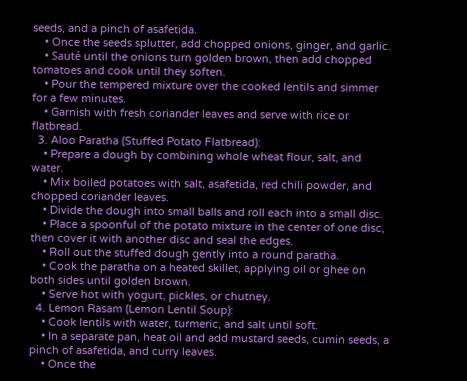seeds, and a pinch of asafetida.
    • Once the seeds splutter, add chopped onions, ginger, and garlic.
    • Sauté until the onions turn golden brown, then add chopped tomatoes and cook until they soften.
    • Pour the tempered mixture over the cooked lentils and simmer for a few minutes.
    • Garnish with fresh coriander leaves and serve with rice or flatbread.
  3. Aloo Paratha (Stuffed Potato Flatbread):
    • Prepare a dough by combining whole wheat flour, salt, and water.
    • Mix boiled potatoes with salt, asafetida, red chili powder, and chopped coriander leaves.
    • Divide the dough into small balls and roll each into a small disc.
    • Place a spoonful of the potato mixture in the center of one disc, then cover it with another disc and seal the edges.
    • Roll out the stuffed dough gently into a round paratha.
    • Cook the paratha on a heated skillet, applying oil or ghee on both sides until golden brown.
    • Serve hot with yogurt, pickles, or chutney.
  4. Lemon Rasam (Lemon Lentil Soup):
    • Cook lentils with water, turmeric, and salt until soft.
    • In a separate pan, heat oil and add mustard seeds, cumin seeds, a pinch of asafetida, and curry leaves.
    • Once the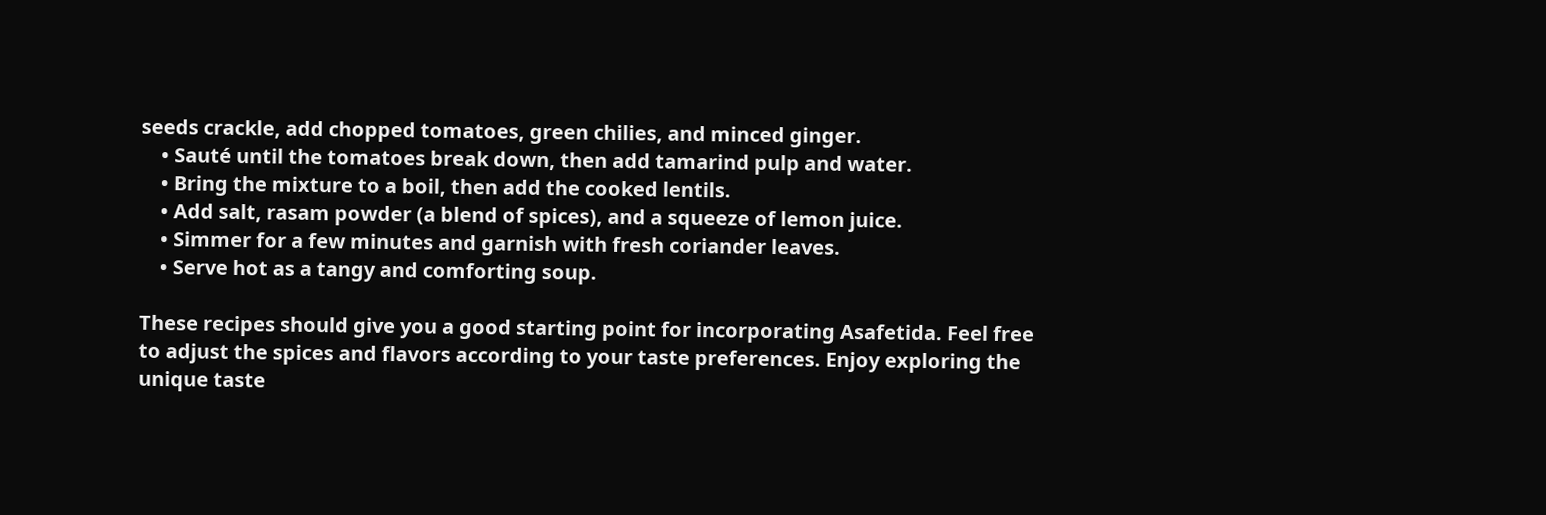seeds crackle, add chopped tomatoes, green chilies, and minced ginger.
    • Sauté until the tomatoes break down, then add tamarind pulp and water.
    • Bring the mixture to a boil, then add the cooked lentils.
    • Add salt, rasam powder (a blend of spices), and a squeeze of lemon juice.
    • Simmer for a few minutes and garnish with fresh coriander leaves.
    • Serve hot as a tangy and comforting soup.

These recipes should give you a good starting point for incorporating Asafetida. Feel free to adjust the spices and flavors according to your taste preferences. Enjoy exploring the unique taste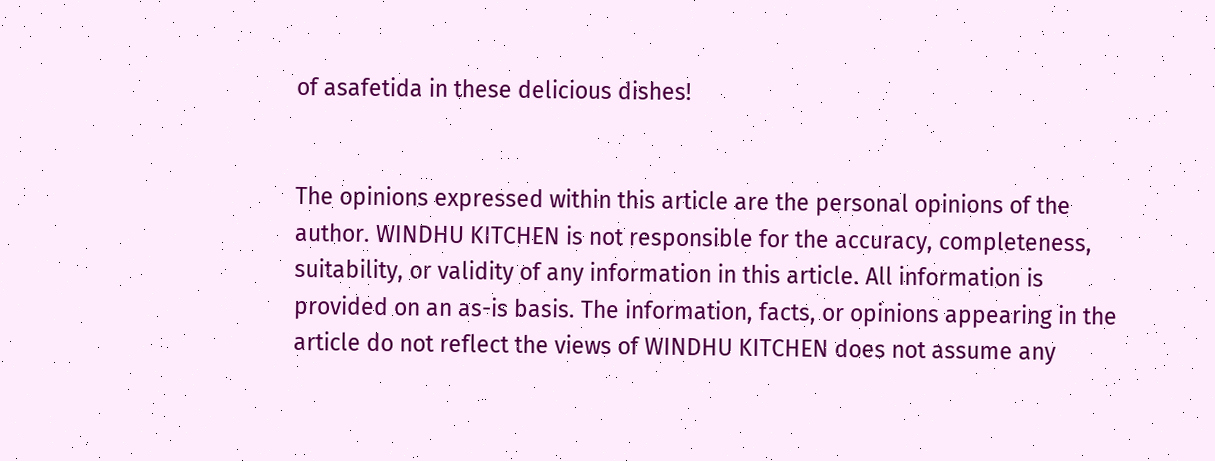of asafetida in these delicious dishes!


The opinions expressed within this article are the personal opinions of the author. WINDHU KITCHEN is not responsible for the accuracy, completeness, suitability, or validity of any information in this article. All information is provided on an as-is basis. The information, facts, or opinions appearing in the article do not reflect the views of WINDHU KITCHEN does not assume any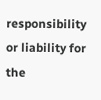responsibility or liability for the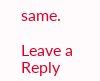same.

Leave a Reply